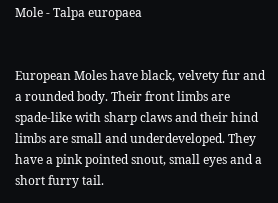Mole - Talpa europaea


European Moles have black, velvety fur and a rounded body. Their front limbs are spade-like with sharp claws and their hind limbs are small and underdeveloped. They have a pink pointed snout, small eyes and a short furry tail.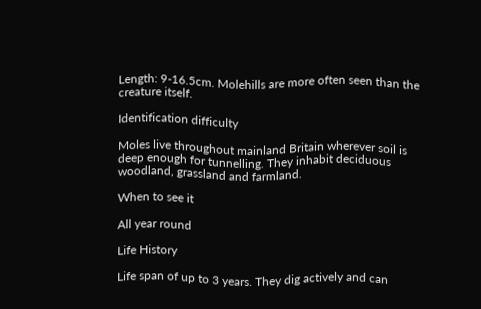Length: 9-16.5cm. Molehills are more often seen than the creature itself.

Identification difficulty

Moles live throughout mainland Britain wherever soil is deep enough for tunnelling. They inhabit deciduous woodland, grassland and farmland.

When to see it

All year round

Life History

Life span of up to 3 years. They dig actively and can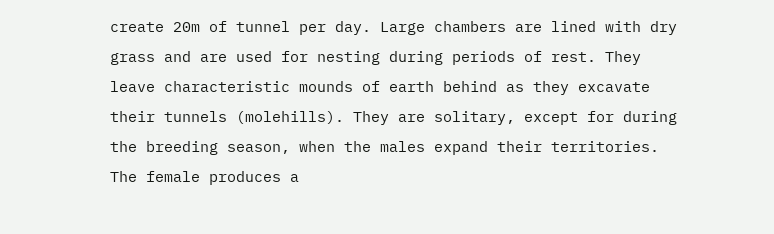create 20m of tunnel per day. Large chambers are lined with dry grass and are used for nesting during periods of rest. They leave characteristic mounds of earth behind as they excavate their tunnels (molehills). They are solitary, except for during the breeding season, when the males expand their territories. The female produces a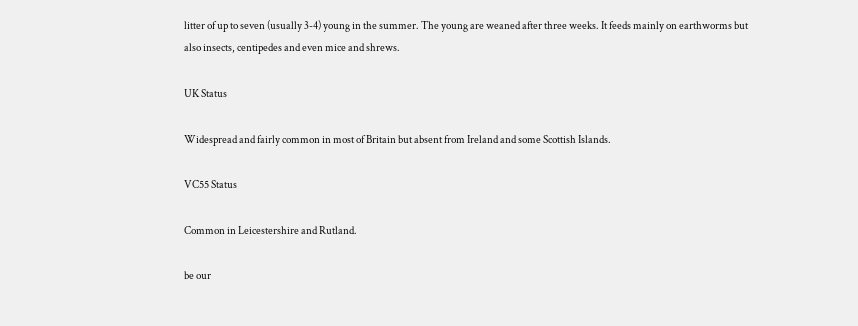litter of up to seven (usually 3-4) young in the summer. The young are weaned after three weeks. It feeds mainly on earthworms but also insects, centipedes and even mice and shrews.

UK Status

Widespread and fairly common in most of Britain but absent from Ireland and some Scottish Islands.

VC55 Status

Common in Leicestershire and Rutland.

be our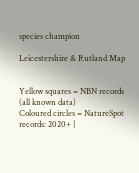species champion

Leicestershire & Rutland Map


Yellow squares = NBN records (all known data)
Coloured circles = NatureSpot records: 2020+ |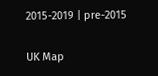2015-2019 | pre-2015

UK Map